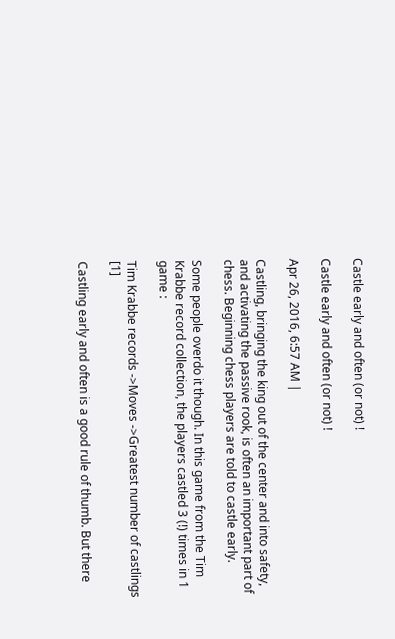Castle early and often (or not) !

Castle early and often (or not) !

Apr 26, 2016, 6:57 AM |

Castling, bringing the king out of the center and into safety, and activating the passive rook, is often an important part of chess. Beginning chess players are told to castle early.

Some people overdo it though. In this game from the Tim Krabbe record collection, the players castled 3 (!) times in 1 game :

Tim Krabbe records ->Moves ->Greatest number of castlings [1]

Castling early and often is a good rule of thumb. But there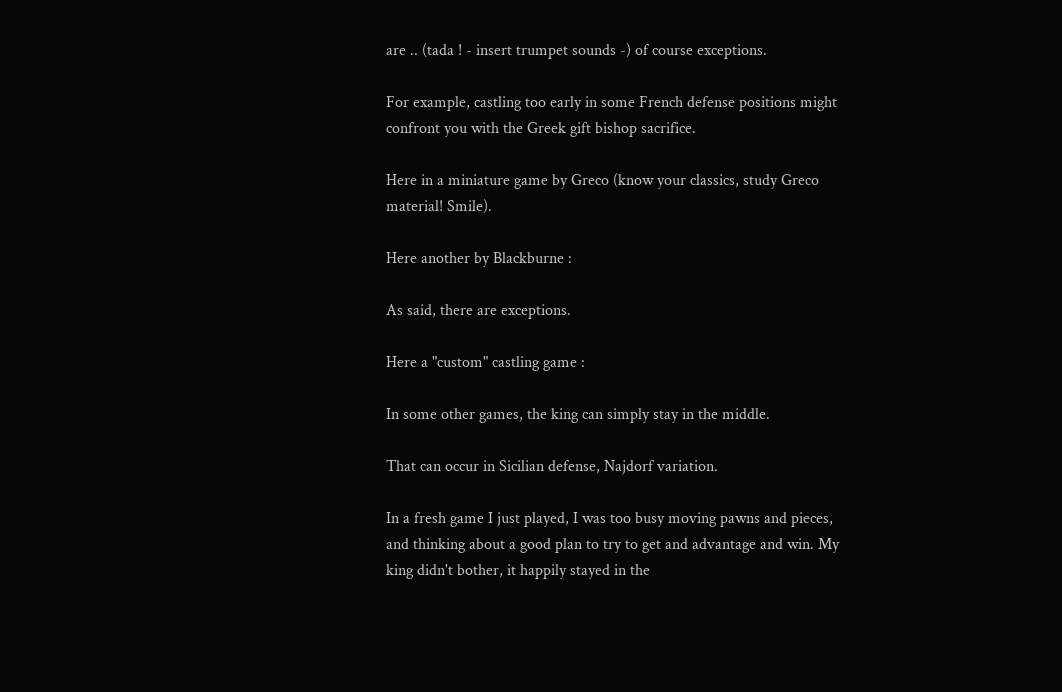are .. (tada ! - insert trumpet sounds -) of course exceptions.

For example, castling too early in some French defense positions might confront you with the Greek gift bishop sacrifice.

Here in a miniature game by Greco (know your classics, study Greco material! Smile).

Here another by Blackburne :

As said, there are exceptions.

Here a "custom" castling game :

In some other games, the king can simply stay in the middle.

That can occur in Sicilian defense, Najdorf variation.

In a fresh game I just played, I was too busy moving pawns and pieces, and thinking about a good plan to try to get and advantage and win. My king didn't bother, it happily stayed in the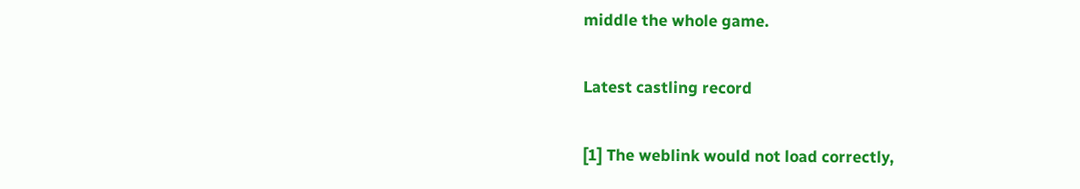middle the whole game.

Latest castling record

[1] The weblink would not load correctly,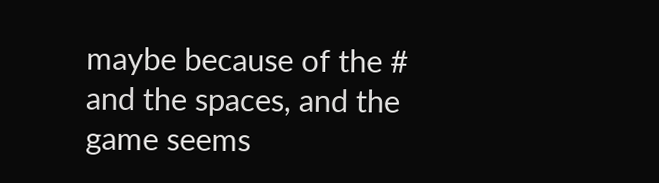maybe because of the # and the spaces, and the game seems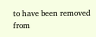to have been removed from